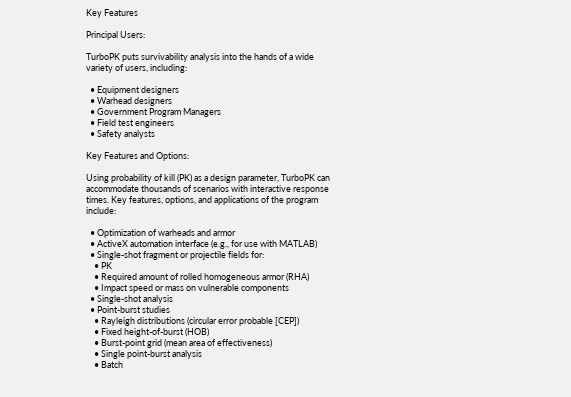Key Features

Principal Users:

TurboPK puts survivability analysis into the hands of a wide variety of users, including:

  • Equipment designers
  • Warhead designers
  • Government Program Managers
  • Field test engineers
  • Safety analysts

Key Features and Options:

Using probability of kill (PK) as a design parameter, TurboPK can accommodate thousands of scenarios with interactive response times. Key features, options, and applications of the program include:

  • Optimization of warheads and armor
  • ActiveX automation interface (e.g., for use with MATLAB)
  • Single-shot fragment or projectile fields for:
    • PK
    • Required amount of rolled homogeneous armor (RHA)
    • Impact speed or mass on vulnerable components
  • Single-shot analysis
  • Point-burst studies
    • Rayleigh distributions (circular error probable [CEP])
    • Fixed height-of-burst (HOB)
    • Burst-point grid (mean area of effectiveness)
    • Single point-burst analysis
    • Batch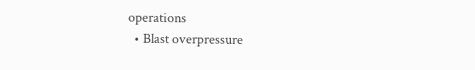operations
  • Blast overpressure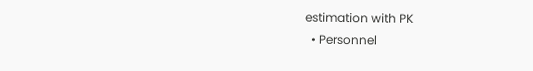estimation with PK
  • Personnel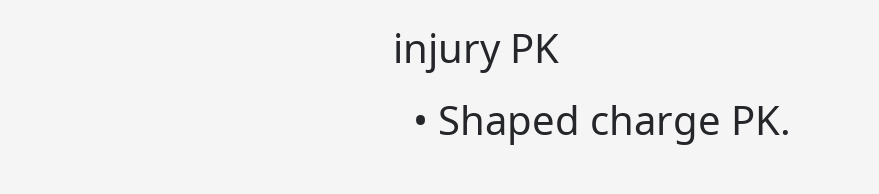injury PK
  • Shaped charge PK.